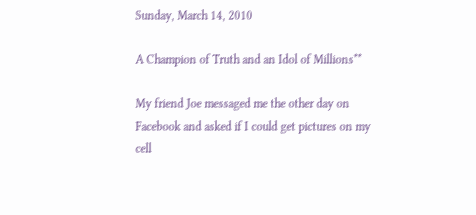Sunday, March 14, 2010

A Champion of Truth and an Idol of Millions**

My friend Joe messaged me the other day on Facebook and asked if I could get pictures on my cell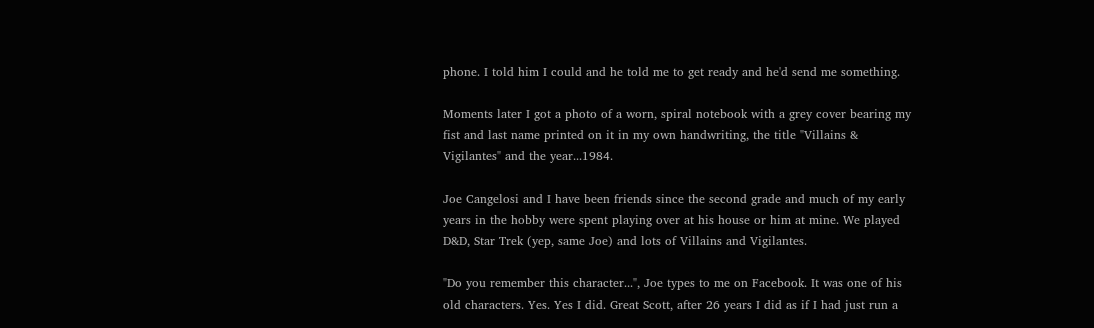phone. I told him I could and he told me to get ready and he'd send me something.

Moments later I got a photo of a worn, spiral notebook with a grey cover bearing my fist and last name printed on it in my own handwriting, the title "Villains & Vigilantes" and the year...1984.

Joe Cangelosi and I have been friends since the second grade and much of my early years in the hobby were spent playing over at his house or him at mine. We played D&D, Star Trek (yep, same Joe) and lots of Villains and Vigilantes.

"Do you remember this character...", Joe types to me on Facebook. It was one of his old characters. Yes. Yes I did. Great Scott, after 26 years I did as if I had just run a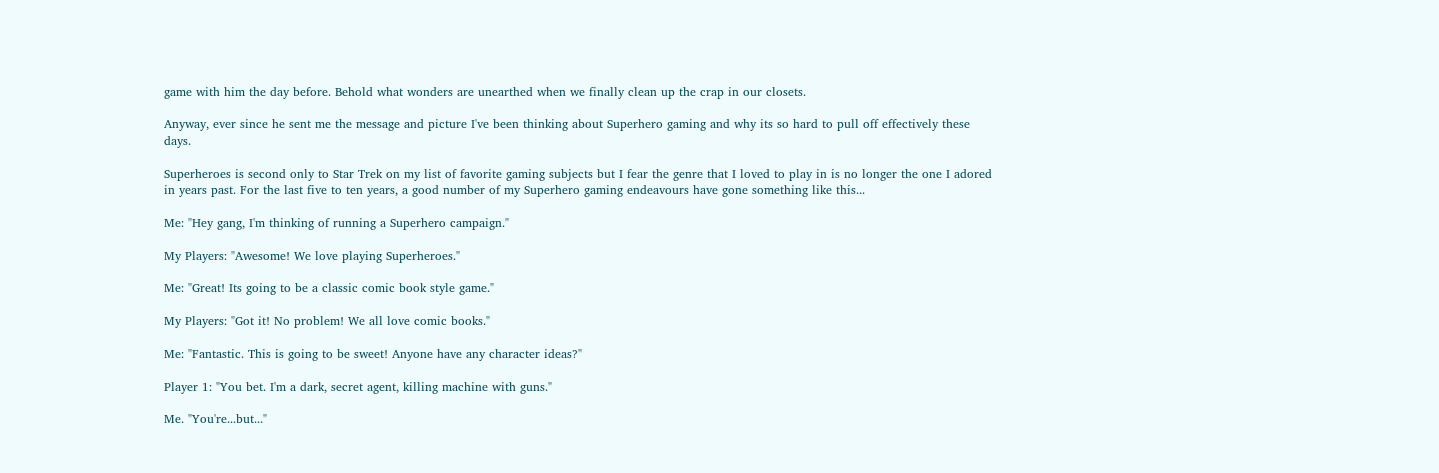game with him the day before. Behold what wonders are unearthed when we finally clean up the crap in our closets.

Anyway, ever since he sent me the message and picture I've been thinking about Superhero gaming and why its so hard to pull off effectively these days.

Superheroes is second only to Star Trek on my list of favorite gaming subjects but I fear the genre that I loved to play in is no longer the one I adored in years past. For the last five to ten years, a good number of my Superhero gaming endeavours have gone something like this...

Me: "Hey gang, I'm thinking of running a Superhero campaign."

My Players: "Awesome! We love playing Superheroes."

Me: "Great! Its going to be a classic comic book style game."

My Players: "Got it! No problem! We all love comic books."

Me: "Fantastic. This is going to be sweet! Anyone have any character ideas?"

Player 1: "You bet. I'm a dark, secret agent, killing machine with guns."

Me. "You're...but..."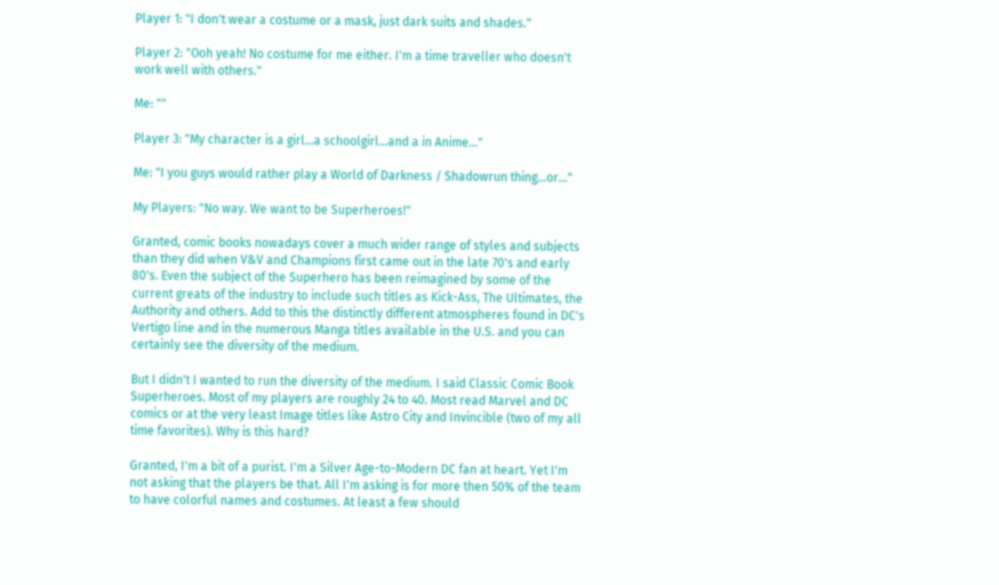Player 1: "I don't wear a costume or a mask, just dark suits and shades."

Player 2: "Ooh yeah! No costume for me either. I'm a time traveller who doesn't work well with others."

Me: ""

Player 3: "My character is a girl...a schoolgirl...and a in Anime..."

Me: "I you guys would rather play a World of Darkness / Shadowrun thing...or..."

My Players: "No way. We want to be Superheroes!"

Granted, comic books nowadays cover a much wider range of styles and subjects than they did when V&V and Champions first came out in the late 70's and early 80's. Even the subject of the Superhero has been reimagined by some of the current greats of the industry to include such titles as Kick-Ass, The Ultimates, the Authority and others. Add to this the distinctly different atmospheres found in DC's Vertigo line and in the numerous Manga titles available in the U.S. and you can certainly see the diversity of the medium.

But I didn't I wanted to run the diversity of the medium. I said Classic Comic Book Superheroes. Most of my players are roughly 24 to 40. Most read Marvel and DC comics or at the very least Image titles like Astro City and Invincible (two of my all time favorites). Why is this hard?

Granted, I'm a bit of a purist. I'm a Silver Age-to-Modern DC fan at heart. Yet I'm not asking that the players be that. All I'm asking is for more then 50% of the team to have colorful names and costumes. At least a few should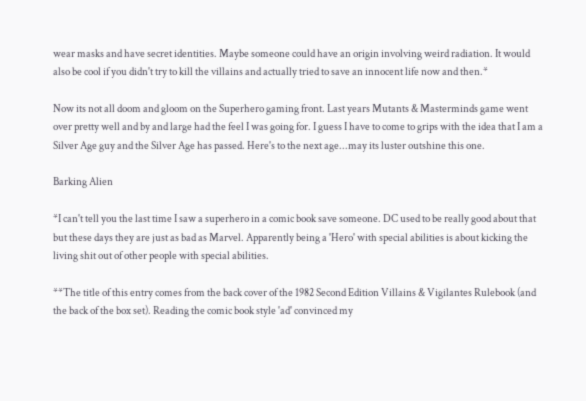wear masks and have secret identities. Maybe someone could have an origin involving weird radiation. It would also be cool if you didn't try to kill the villains and actually tried to save an innocent life now and then.*

Now its not all doom and gloom on the Superhero gaming front. Last years Mutants & Masterminds game went over pretty well and by and large had the feel I was going for. I guess I have to come to grips with the idea that I am a Silver Age guy and the Silver Age has passed. Here's to the next age...may its luster outshine this one.

Barking Alien

*I can't tell you the last time I saw a superhero in a comic book save someone. DC used to be really good about that but these days they are just as bad as Marvel. Apparently being a 'Hero' with special abilities is about kicking the living shit out of other people with special abilities.

**The title of this entry comes from the back cover of the 1982 Second Edition Villains & Vigilantes Rulebook (and the back of the box set). Reading the comic book style 'ad' convinced my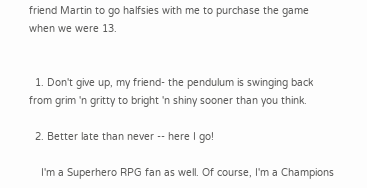friend Martin to go halfsies with me to purchase the game when we were 13.


  1. Don't give up, my friend- the pendulum is swinging back from grim 'n gritty to bright 'n shiny sooner than you think.

  2. Better late than never -- here I go!

    I'm a Superhero RPG fan as well. Of course, I'm a Champions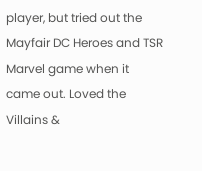player, but tried out the Mayfair DC Heroes and TSR Marvel game when it came out. Loved the Villains &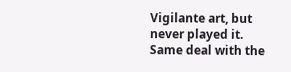Vigilante art, but never played it. Same deal with the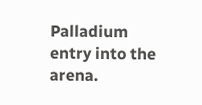Palladium entry into the arena.